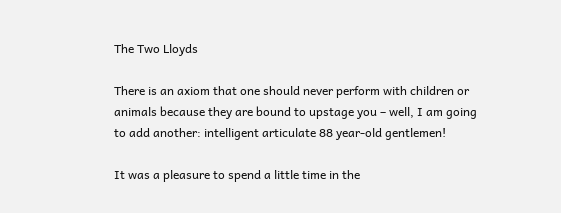The Two Lloyds

There is an axiom that one should never perform with children or animals because they are bound to upstage you – well, I am going to add another: intelligent articulate 88 year-old gentlemen!

It was a pleasure to spend a little time in the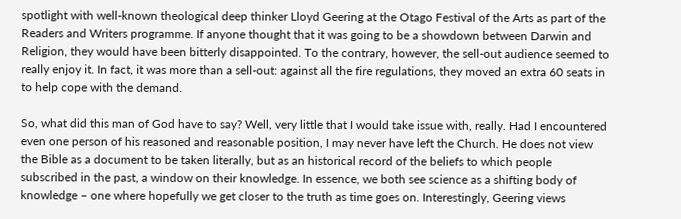spotlight with well-known theological deep thinker Lloyd Geering at the Otago Festival of the Arts as part of the Readers and Writers programme. If anyone thought that it was going to be a showdown between Darwin and Religion, they would have been bitterly disappointed. To the contrary, however, the sell-out audience seemed to really enjoy it. In fact, it was more than a sell-out: against all the fire regulations, they moved an extra 60 seats in to help cope with the demand.

So, what did this man of God have to say? Well, very little that I would take issue with, really. Had I encountered even one person of his reasoned and reasonable position, I may never have left the Church. He does not view the Bible as a document to be taken literally, but as an historical record of the beliefs to which people subscribed in the past, a window on their knowledge. In essence, we both see science as a shifting body of knowledge – one where hopefully we get closer to the truth as time goes on. Interestingly, Geering views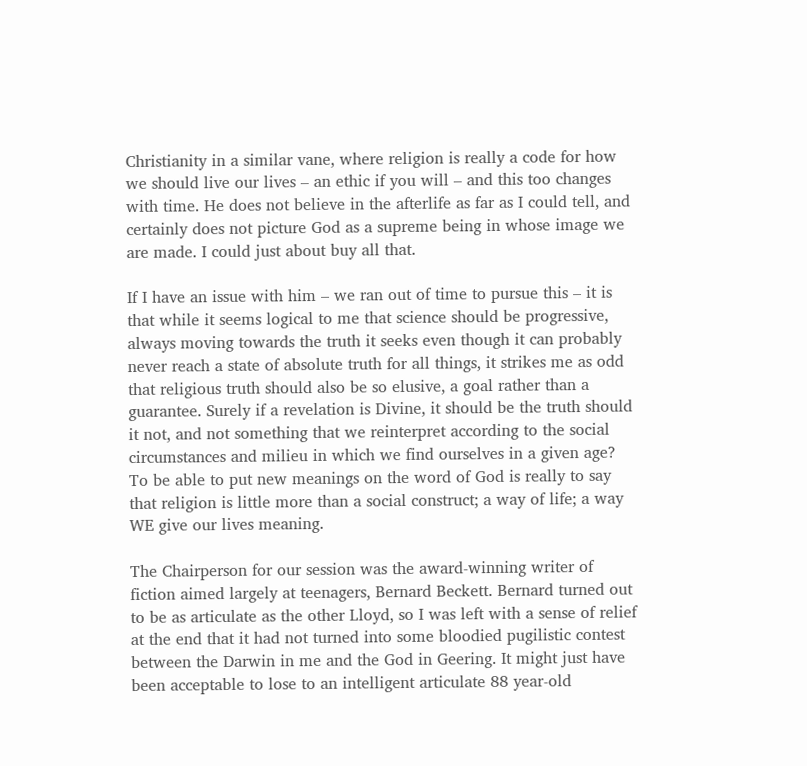Christianity in a similar vane, where religion is really a code for how we should live our lives – an ethic if you will – and this too changes with time. He does not believe in the afterlife as far as I could tell, and certainly does not picture God as a supreme being in whose image we are made. I could just about buy all that.

If I have an issue with him – we ran out of time to pursue this – it is that while it seems logical to me that science should be progressive, always moving towards the truth it seeks even though it can probably never reach a state of absolute truth for all things, it strikes me as odd that religious truth should also be so elusive, a goal rather than a guarantee. Surely if a revelation is Divine, it should be the truth should it not, and not something that we reinterpret according to the social circumstances and milieu in which we find ourselves in a given age? To be able to put new meanings on the word of God is really to say that religion is little more than a social construct; a way of life; a way WE give our lives meaning.

The Chairperson for our session was the award-winning writer of fiction aimed largely at teenagers, Bernard Beckett. Bernard turned out to be as articulate as the other Lloyd, so I was left with a sense of relief at the end that it had not turned into some bloodied pugilistic contest between the Darwin in me and the God in Geering. It might just have been acceptable to lose to an intelligent articulate 88 year-old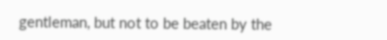gentleman, but not to be beaten by the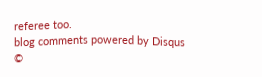referee too.
blog comments powered by Disqus
©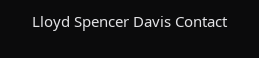Lloyd Spencer Davis Contact